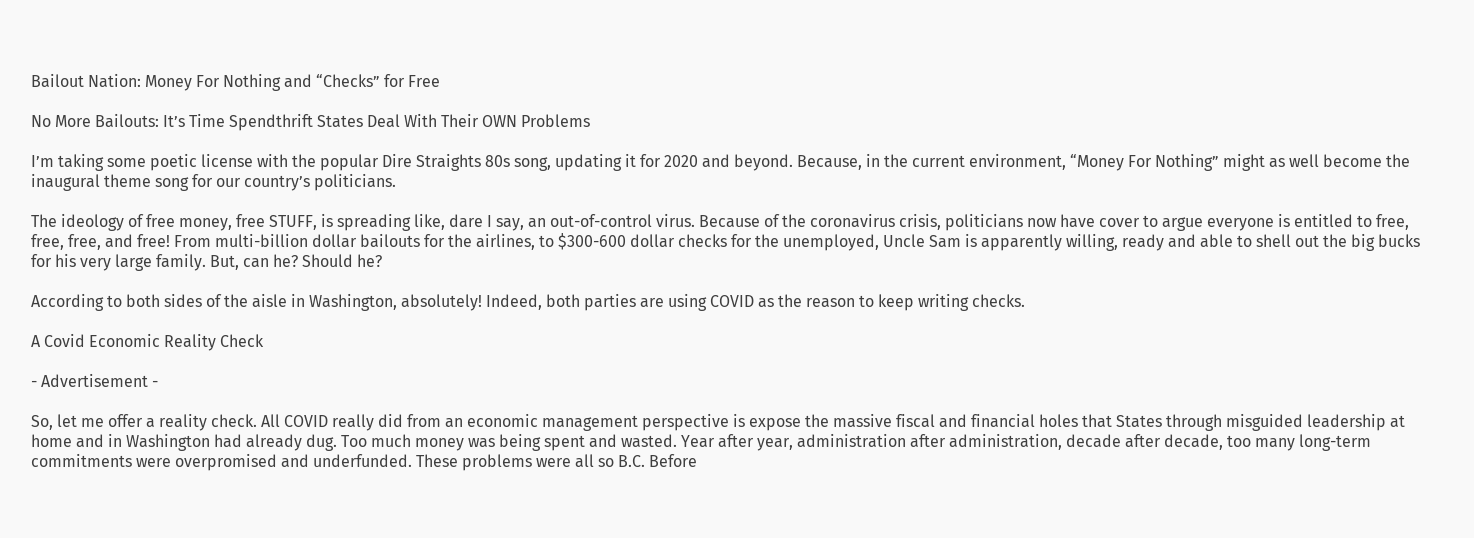Bailout Nation: Money For Nothing and “Checks” for Free

No More Bailouts: It’s Time Spendthrift States Deal With Their OWN Problems

I’m taking some poetic license with the popular Dire Straights 80s song, updating it for 2020 and beyond. Because, in the current environment, “Money For Nothing” might as well become the inaugural theme song for our country’s politicians.

The ideology of free money, free STUFF, is spreading like, dare I say, an out-of-control virus. Because of the coronavirus crisis, politicians now have cover to argue everyone is entitled to free, free, free, and free! From multi-billion dollar bailouts for the airlines, to $300-600 dollar checks for the unemployed, Uncle Sam is apparently willing, ready and able to shell out the big bucks for his very large family. But, can he? Should he?

According to both sides of the aisle in Washington, absolutely! Indeed, both parties are using COVID as the reason to keep writing checks.

A Covid Economic Reality Check

- Advertisement -

So, let me offer a reality check. All COVID really did from an economic management perspective is expose the massive fiscal and financial holes that States through misguided leadership at home and in Washington had already dug. Too much money was being spent and wasted. Year after year, administration after administration, decade after decade, too many long-term commitments were overpromised and underfunded. These problems were all so B.C. Before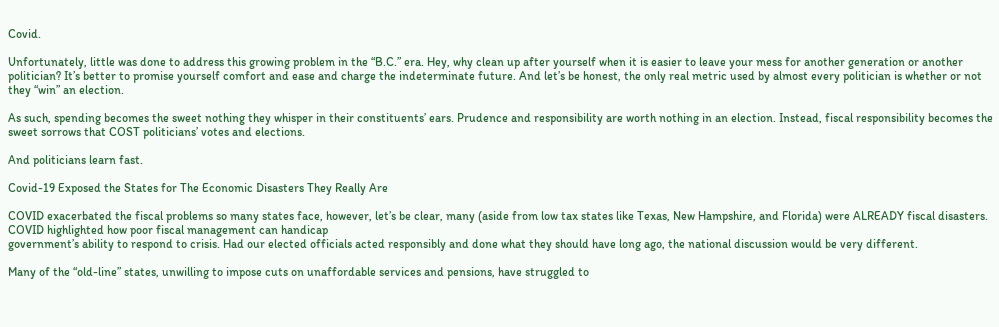Covid.

Unfortunately, little was done to address this growing problem in the “B.C.” era. Hey, why clean up after yourself when it is easier to leave your mess for another generation or another politician? It’s better to promise yourself comfort and ease and charge the indeterminate future. And let’s be honest, the only real metric used by almost every politician is whether or not they “win” an election.

As such, spending becomes the sweet nothing they whisper in their constituents’ ears. Prudence and responsibility are worth nothing in an election. Instead, fiscal responsibility becomes the sweet sorrows that COST politicians’ votes and elections.

And politicians learn fast.

Covid-19 Exposed the States for The Economic Disasters They Really Are

COVID exacerbated the fiscal problems so many states face, however, let’s be clear, many (aside from low tax states like Texas, New Hampshire, and Florida) were ALREADY fiscal disasters. COVID highlighted how poor fiscal management can handicap
government’s ability to respond to crisis. Had our elected officials acted responsibly and done what they should have long ago, the national discussion would be very different.

Many of the “old-line” states, unwilling to impose cuts on unaffordable services and pensions, have struggled to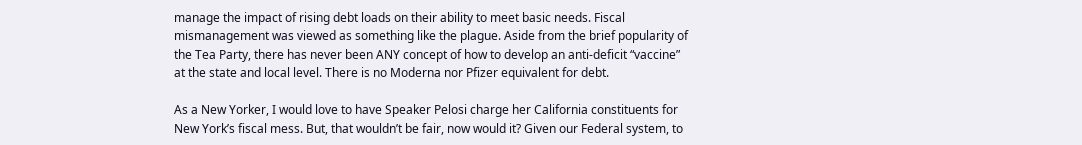manage the impact of rising debt loads on their ability to meet basic needs. Fiscal mismanagement was viewed as something like the plague. Aside from the brief popularity of the Tea Party, there has never been ANY concept of how to develop an anti-deficit “vaccine” at the state and local level. There is no Moderna nor Pfizer equivalent for debt.

As a New Yorker, I would love to have Speaker Pelosi charge her California constituents for New York’s fiscal mess. But, that wouldn’t be fair, now would it? Given our Federal system, to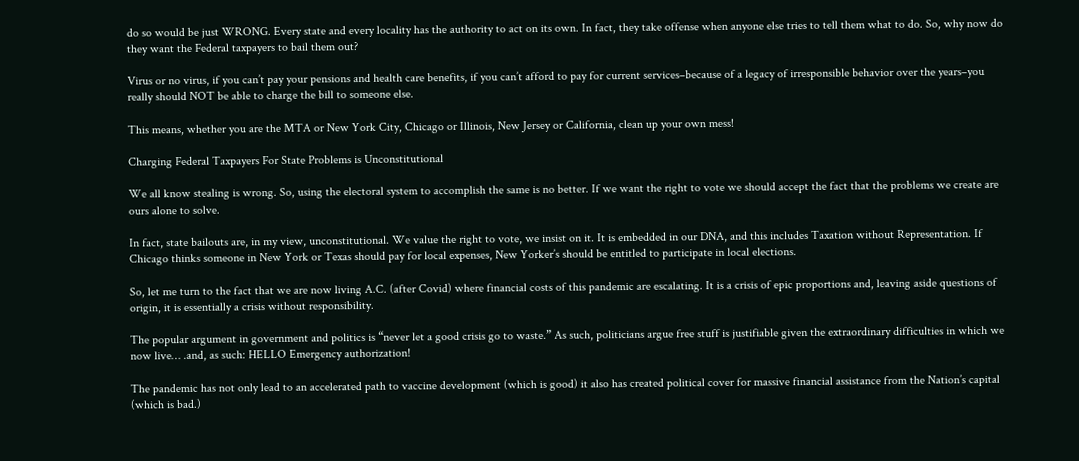do so would be just WRONG. Every state and every locality has the authority to act on its own. In fact, they take offense when anyone else tries to tell them what to do. So, why now do they want the Federal taxpayers to bail them out?

Virus or no virus, if you can’t pay your pensions and health care benefits, if you can’t afford to pay for current services–because of a legacy of irresponsible behavior over the years–you really should NOT be able to charge the bill to someone else.

This means, whether you are the MTA or New York City, Chicago or Illinois, New Jersey or California, clean up your own mess!

Charging Federal Taxpayers For State Problems is Unconstitutional

We all know stealing is wrong. So, using the electoral system to accomplish the same is no better. If we want the right to vote we should accept the fact that the problems we create are ours alone to solve.

In fact, state bailouts are, in my view, unconstitutional. We value the right to vote, we insist on it. It is embedded in our DNA, and this includes Taxation without Representation. If Chicago thinks someone in New York or Texas should pay for local expenses, New Yorker’s should be entitled to participate in local elections.

So, let me turn to the fact that we are now living A.C. (after Covid) where financial costs of this pandemic are escalating. It is a crisis of epic proportions and, leaving aside questions of origin, it is essentially a crisis without responsibility.

The popular argument in government and politics is “never let a good crisis go to waste.” As such, politicians argue free stuff is justifiable given the extraordinary difficulties in which we now live… .and, as such: HELLO Emergency authorization!

The pandemic has not only lead to an accelerated path to vaccine development (which is good) it also has created political cover for massive financial assistance from the Nation’s capital (which is bad.)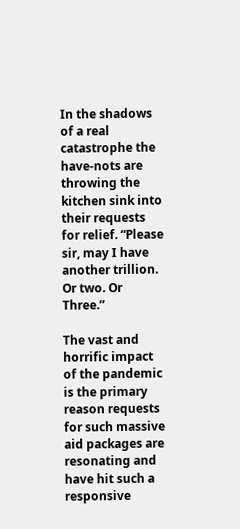In the shadows of a real catastrophe the have-nots are throwing the kitchen sink into their requests for relief. “Please sir, may I have another trillion. Or two. Or Three.”

The vast and horrific impact of the pandemic is the primary reason requests for such massive aid packages are resonating and have hit such a responsive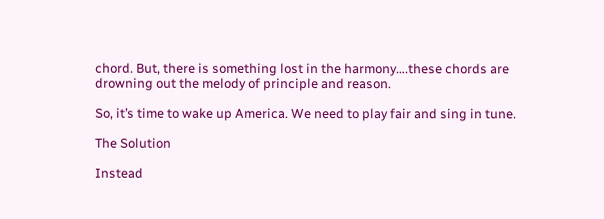chord. But, there is something lost in the harmony….these chords are drowning out the melody of principle and reason.

So, it’s time to wake up America. We need to play fair and sing in tune.

The Solution

Instead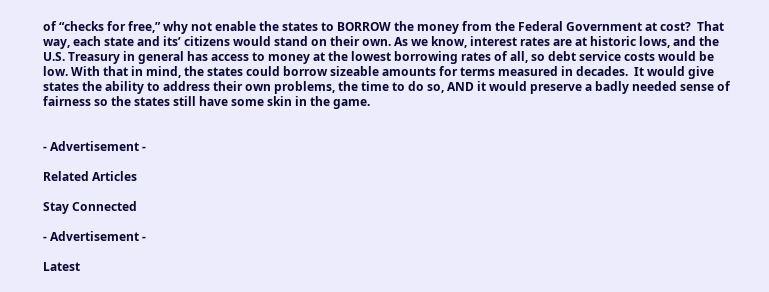of “checks for free,” why not enable the states to BORROW the money from the Federal Government at cost?  That way, each state and its’ citizens would stand on their own. As we know, interest rates are at historic lows, and the U.S. Treasury in general has access to money at the lowest borrowing rates of all, so debt service costs would be low. With that in mind, the states could borrow sizeable amounts for terms measured in decades.  It would give states the ability to address their own problems, the time to do so, AND it would preserve a badly needed sense of fairness so the states still have some skin in the game.


- Advertisement -

Related Articles

Stay Connected

- Advertisement -

Latest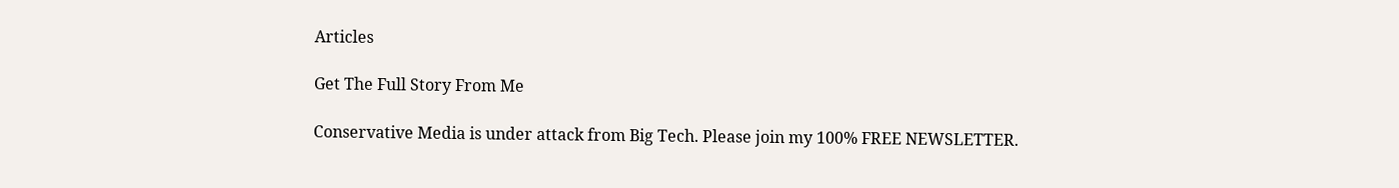Articles

Get The Full Story From Me

Conservative Media is under attack from Big Tech. Please join my 100% FREE NEWSLETTER.